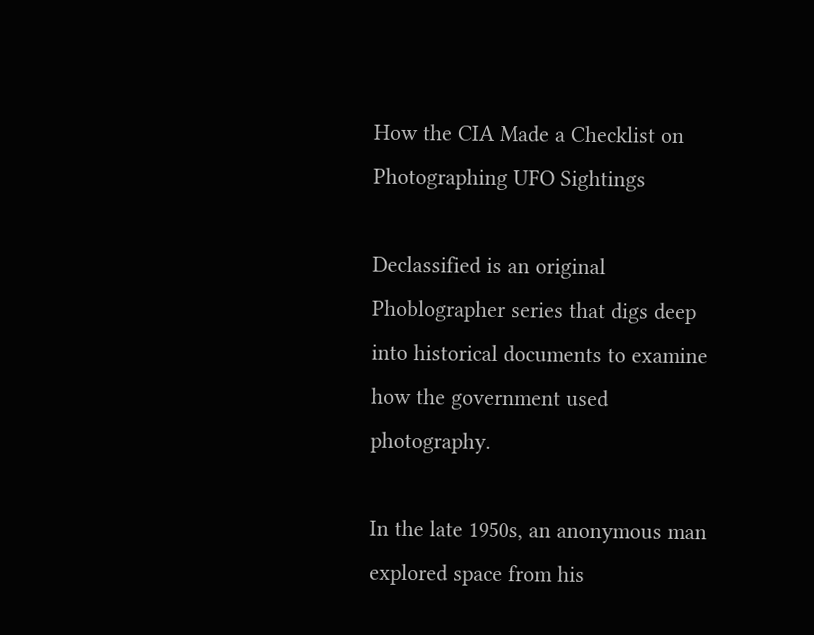How the CIA Made a Checklist on Photographing UFO Sightings

Declassified is an original Phoblographer series that digs deep into historical documents to examine how the government used photography.

In the late 1950s, an anonymous man explored space from his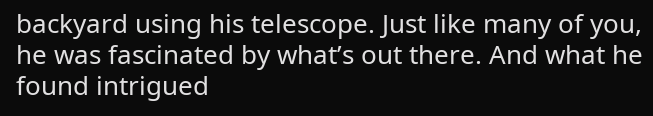backyard using his telescope. Just like many of you, he was fascinated by what’s out there. And what he found intrigued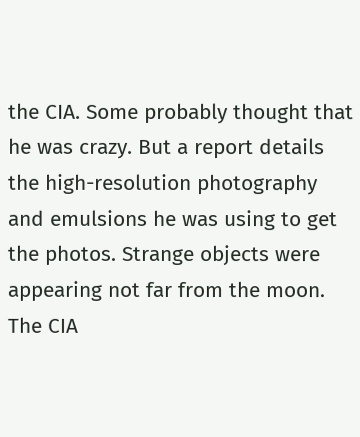the CIA. Some probably thought that he was crazy. But a report details the high-resolution photography and emulsions he was using to get the photos. Strange objects were appearing not far from the moon. The CIA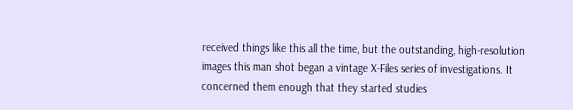received things like this all the time, but the outstanding, high-resolution images this man shot began a vintage X-Files series of investigations. It concerned them enough that they started studies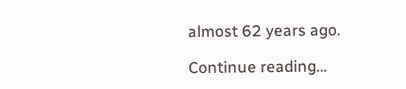almost 62 years ago.

Continue reading…